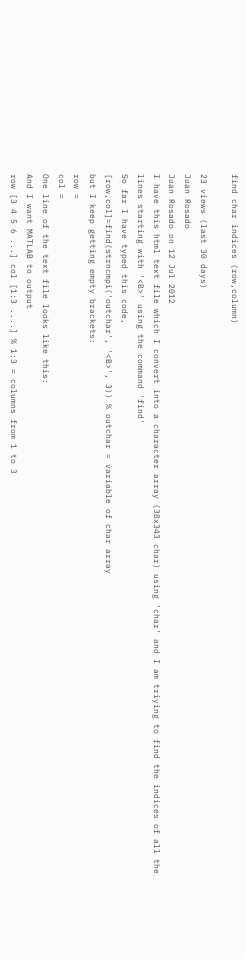find char indices (row,column)

23 views (last 30 days)
Juan Rosado
Juan Rosado on 12 Jul 2012
I have this html text file which I convert into a character array (38x343 char) using 'char' and I am triying to find the indices of all the lines starting with '<B>' using the command 'find'
So far I have typed this code,
[row,col]=find(strncmpi('outchar', '<B>', 3)) % outchar = variable of char array
but I keep getting empty brackets:
row =
col =
One line of the text file looks like this:
And I want MATLAB to output
row [3 4 5 6 ...] col [1:3 ....] % 1:3 = columns from 1 to 3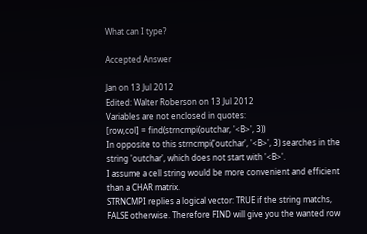What can I type?

Accepted Answer

Jan on 13 Jul 2012
Edited: Walter Roberson on 13 Jul 2012
Variables are not enclosed in quotes:
[row,col] = find(strncmpi(outchar, '<B>', 3))
In opposite to this strncmpi('outchar', '<B>', 3) searches in the string 'outchar', which does not start with '<B>'.
I assume a cell string would be more convenient and efficient than a CHAR matrix.
STRNCMPI replies a logical vector: TRUE if the string matchs, FALSE otherwise. Therefore FIND will give you the wanted row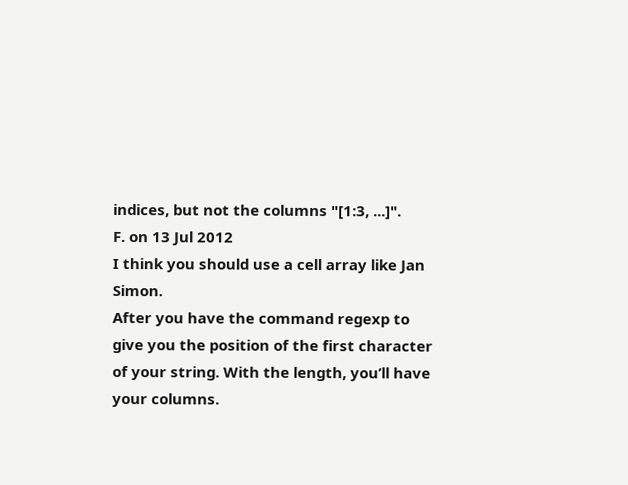indices, but not the columns "[1:3, ...]".
F. on 13 Jul 2012
I think you should use a cell array like Jan Simon.
After you have the command regexp to give you the position of the first character of your string. With the length, you’ll have your columns.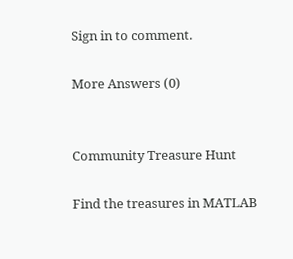Sign in to comment.

More Answers (0)


Community Treasure Hunt

Find the treasures in MATLAB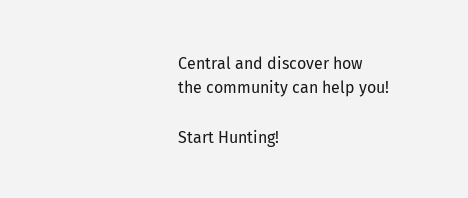Central and discover how the community can help you!

Start Hunting!